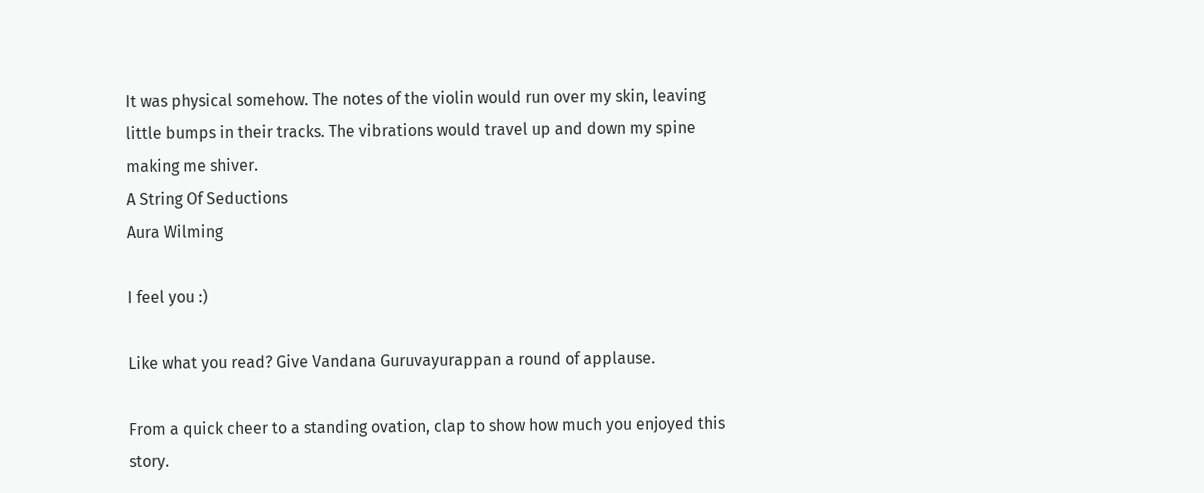It was physical somehow. The notes of the violin would run over my skin, leaving little bumps in their tracks. The vibrations would travel up and down my spine making me shiver.
A String Of Seductions
Aura Wilming

I feel you :)

Like what you read? Give Vandana Guruvayurappan a round of applause.

From a quick cheer to a standing ovation, clap to show how much you enjoyed this story.